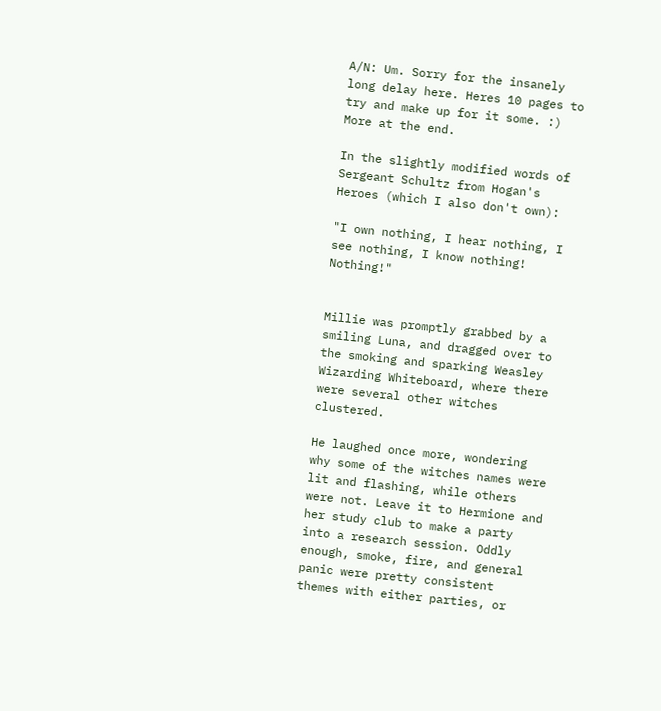A/N: Um. Sorry for the insanely long delay here. Heres 10 pages to try and make up for it some. :) More at the end.

In the slightly modified words of Sergeant Schultz from Hogan's Heroes (which I also don't own):

"I own nothing, I hear nothing, I see nothing, I know nothing! Nothing!"


Millie was promptly grabbed by a smiling Luna, and dragged over to the smoking and sparking Weasley Wizarding Whiteboard, where there were several other witches clustered.

He laughed once more, wondering why some of the witches names were lit and flashing, while others were not. Leave it to Hermione and her study club to make a party into a research session. Oddly enough, smoke, fire, and general panic were pretty consistent themes with either parties, or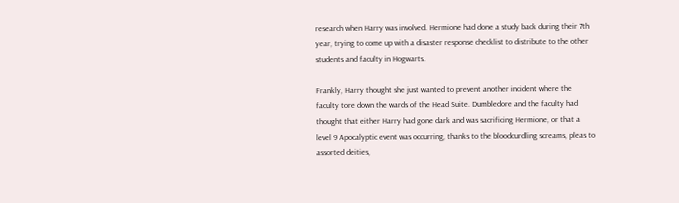research when Harry was involved. Hermione had done a study back during their 7th year, trying to come up with a disaster response checklist to distribute to the other students and faculty in Hogwarts.

Frankly, Harry thought she just wanted to prevent another incident where the faculty tore down the wards of the Head Suite. Dumbledore and the faculty had thought that either Harry had gone dark and was sacrificing Hermione, or that a level 9 Apocalyptic event was occurring, thanks to the bloodcurdling screams, pleas to assorted deities,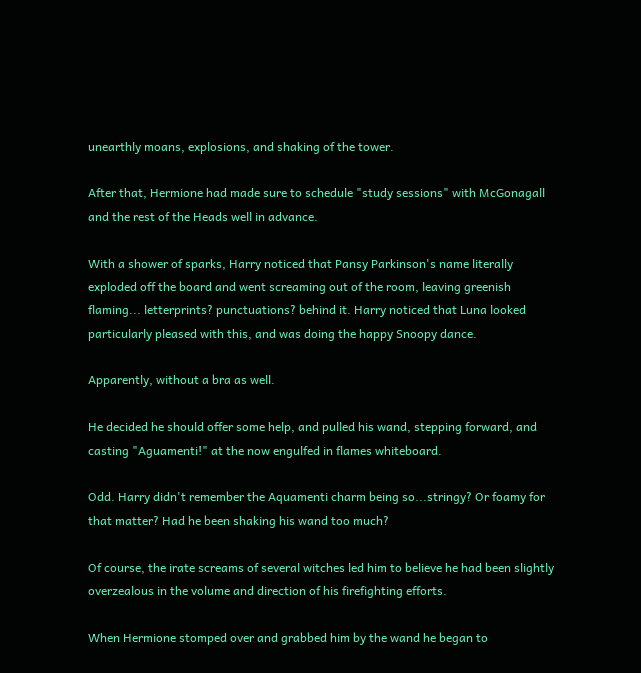unearthly moans, explosions, and shaking of the tower.

After that, Hermione had made sure to schedule "study sessions" with McGonagall and the rest of the Heads well in advance.

With a shower of sparks, Harry noticed that Pansy Parkinson's name literally exploded off the board and went screaming out of the room, leaving greenish flaming... letterprints? punctuations? behind it. Harry noticed that Luna looked particularly pleased with this, and was doing the happy Snoopy dance.

Apparently, without a bra as well.

He decided he should offer some help, and pulled his wand, stepping forward, and casting "Aguamenti!" at the now engulfed in flames whiteboard.

Odd. Harry didn't remember the Aquamenti charm being so...stringy? Or foamy for that matter? Had he been shaking his wand too much?

Of course, the irate screams of several witches led him to believe he had been slightly overzealous in the volume and direction of his firefighting efforts.

When Hermione stomped over and grabbed him by the wand he began to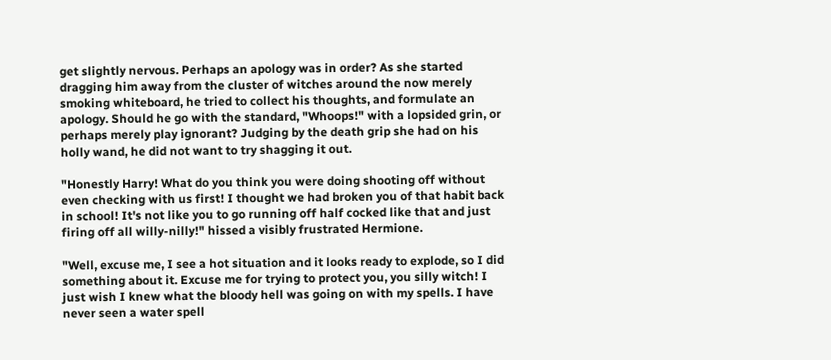get slightly nervous. Perhaps an apology was in order? As she started dragging him away from the cluster of witches around the now merely smoking whiteboard, he tried to collect his thoughts, and formulate an apology. Should he go with the standard, "Whoops!" with a lopsided grin, or perhaps merely play ignorant? Judging by the death grip she had on his holly wand, he did not want to try shagging it out.

"Honestly Harry! What do you think you were doing shooting off without even checking with us first! I thought we had broken you of that habit back in school! It's not like you to go running off half cocked like that and just firing off all willy-nilly!" hissed a visibly frustrated Hermione.

"Well, excuse me, I see a hot situation and it looks ready to explode, so I did something about it. Excuse me for trying to protect you, you silly witch! I just wish I knew what the bloody hell was going on with my spells. I have never seen a water spell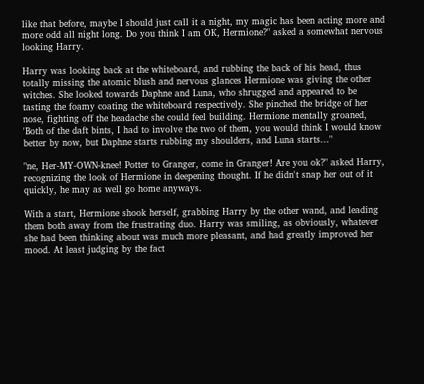like that before, maybe I should just call it a night, my magic has been acting more and more odd all night long. Do you think I am OK, Hermione?" asked a somewhat nervous looking Harry.

Harry was looking back at the whiteboard, and rubbing the back of his head, thus totally missing the atomic blush and nervous glances Hermione was giving the other witches. She looked towards Daphne and Luna, who shrugged and appeared to be tasting the foamy coating the whiteboard respectively. She pinched the bridge of her nose, fighting off the headache she could feel building. Hermione mentally groaned, 'Both of the daft bints, I had to involve the two of them, you would think I would know better by now, but Daphne starts rubbing my shoulders, and Luna starts..."

"ne, Her-MY-OWN-knee! Potter to Granger, come in Granger! Are you ok?" asked Harry, recognizing the look of Hermione in deepening thought. If he didn't snap her out of it quickly, he may as well go home anyways.

With a start, Hermione shook herself, grabbing Harry by the other wand, and leading them both away from the frustrating duo. Harry was smiling, as obviously, whatever she had been thinking about was much more pleasant, and had greatly improved her mood. At least judging by the fact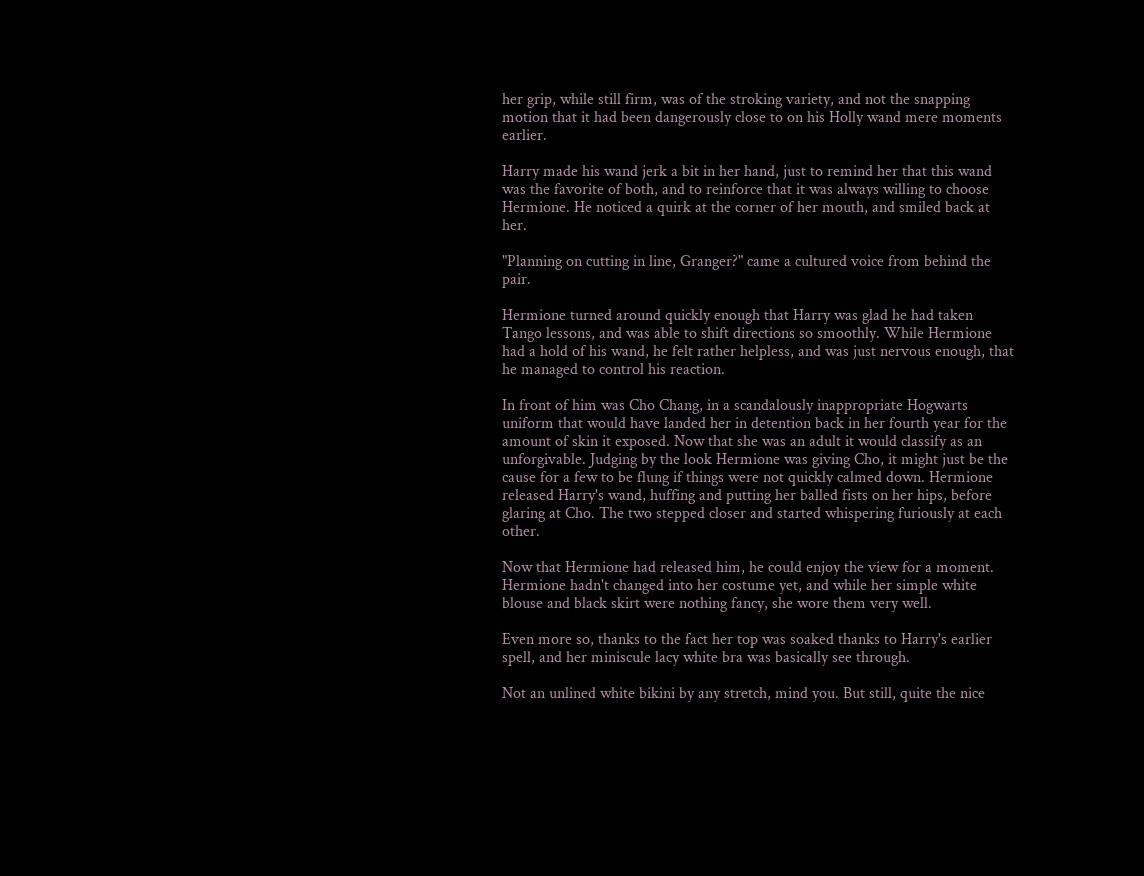her grip, while still firm, was of the stroking variety, and not the snapping motion that it had been dangerously close to on his Holly wand mere moments earlier.

Harry made his wand jerk a bit in her hand, just to remind her that this wand was the favorite of both, and to reinforce that it was always willing to choose Hermione. He noticed a quirk at the corner of her mouth, and smiled back at her.

"Planning on cutting in line, Granger?" came a cultured voice from behind the pair.

Hermione turned around quickly enough that Harry was glad he had taken Tango lessons, and was able to shift directions so smoothly. While Hermione had a hold of his wand, he felt rather helpless, and was just nervous enough, that he managed to control his reaction.

In front of him was Cho Chang, in a scandalously inappropriate Hogwarts uniform that would have landed her in detention back in her fourth year for the amount of skin it exposed. Now that she was an adult it would classify as an unforgivable. Judging by the look Hermione was giving Cho, it might just be the cause for a few to be flung if things were not quickly calmed down. Hermione released Harry's wand, huffing and putting her balled fists on her hips, before glaring at Cho. The two stepped closer and started whispering furiously at each other.

Now that Hermione had released him, he could enjoy the view for a moment. Hermione hadn't changed into her costume yet, and while her simple white blouse and black skirt were nothing fancy, she wore them very well.

Even more so, thanks to the fact her top was soaked thanks to Harry's earlier spell, and her miniscule lacy white bra was basically see through.

Not an unlined white bikini by any stretch, mind you. But still, quite the nice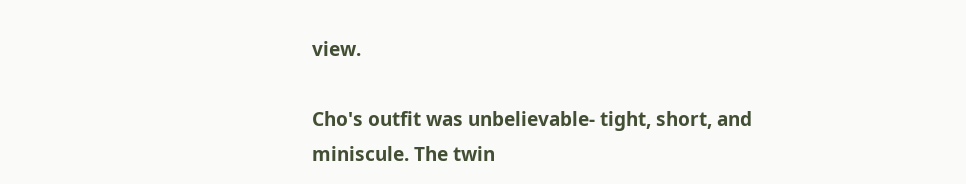view.

Cho's outfit was unbelievable- tight, short, and miniscule. The twin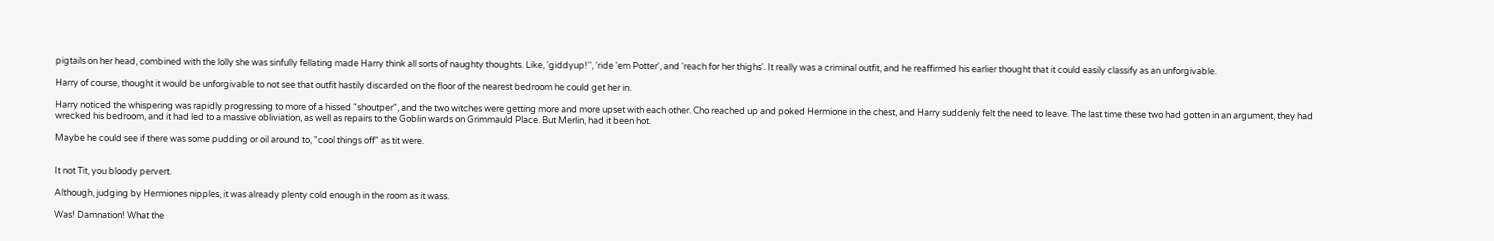pigtails on her head, combined with the lolly she was sinfully fellating made Harry think all sorts of naughty thoughts. Like, 'giddyup!'', 'ride 'em Potter', and 'reach for her thighs'. It really was a criminal outfit, and he reaffirmed his earlier thought that it could easily classify as an unforgivable.

Harry of course, thought it would be unforgivable to not see that outfit hastily discarded on the floor of the nearest bedroom he could get her in.

Harry noticed the whispering was rapidly progressing to more of a hissed "shoutper", and the two witches were getting more and more upset with each other. Cho reached up and poked Hermione in the chest, and Harry suddenly felt the need to leave. The last time these two had gotten in an argument, they had wrecked his bedroom, and it had led to a massive obliviation, as well as repairs to the Goblin wards on Grimmauld Place. But Merlin, had it been hot.

Maybe he could see if there was some pudding or oil around to, "cool things off" as tit were.


It not Tit, you bloody pervert.

Although, judging by Hermiones nipples, it was already plenty cold enough in the room as it wass.

Was! Damnation! What the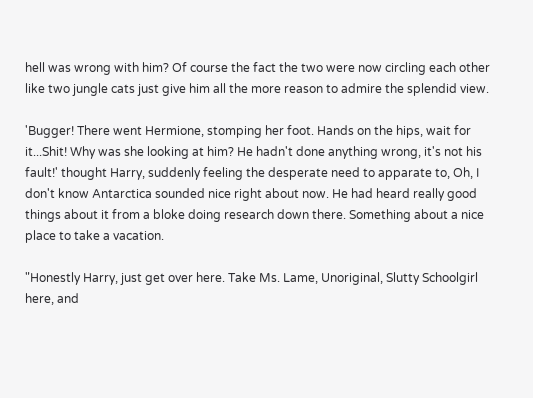hell was wrong with him? Of course the fact the two were now circling each other like two jungle cats just give him all the more reason to admire the splendid view.

'Bugger! There went Hermione, stomping her foot. Hands on the hips, wait for it...Shit! Why was she looking at him? He hadn't done anything wrong, it's not his fault!' thought Harry, suddenly feeling the desperate need to apparate to, Oh, I don't know Antarctica sounded nice right about now. He had heard really good things about it from a bloke doing research down there. Something about a nice place to take a vacation.

"Honestly Harry, just get over here. Take Ms. Lame, Unoriginal, Slutty Schoolgirl here, and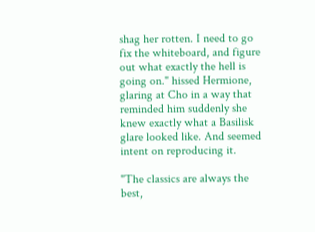shag her rotten. I need to go fix the whiteboard, and figure out what exactly the hell is going on." hissed Hermione, glaring at Cho in a way that reminded him suddenly she knew exactly what a Basilisk glare looked like. And seemed intent on reproducing it.

"The classics are always the best,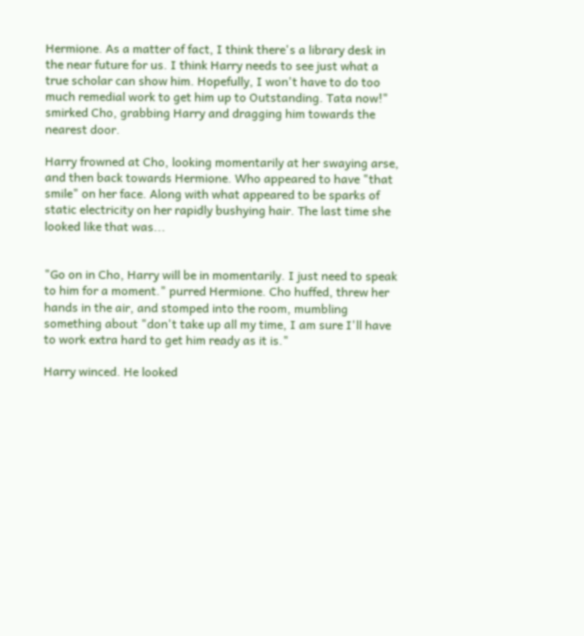Hermione. As a matter of fact, I think there's a library desk in the near future for us. I think Harry needs to see just what a true scholar can show him. Hopefully, I won't have to do too much remedial work to get him up to Outstanding. Tata now!" smirked Cho, grabbing Harry and dragging him towards the nearest door.

Harry frowned at Cho, looking momentarily at her swaying arse, and then back towards Hermione. Who appeared to have "that smile" on her face. Along with what appeared to be sparks of static electricity on her rapidly bushying hair. The last time she looked like that was...


"Go on in Cho, Harry will be in momentarily. I just need to speak to him for a moment." purred Hermione. Cho huffed, threw her hands in the air, and stomped into the room, mumbling something about "don't take up all my time, I am sure I'll have to work extra hard to get him ready as it is."

Harry winced. He looked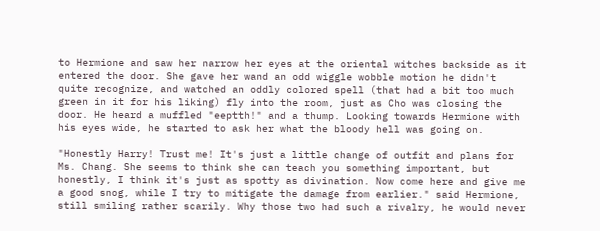to Hermione and saw her narrow her eyes at the oriental witches backside as it entered the door. She gave her wand an odd wiggle wobble motion he didn't quite recognize, and watched an oddly colored spell (that had a bit too much green in it for his liking) fly into the room, just as Cho was closing the door. He heard a muffled "eeptth!" and a thump. Looking towards Hermione with his eyes wide, he started to ask her what the bloody hell was going on.

"Honestly Harry! Trust me! It's just a little change of outfit and plans for Ms. Chang. She seems to think she can teach you something important, but honestly, I think it's just as spotty as divination. Now come here and give me a good snog, while I try to mitigate the damage from earlier." said Hermione, still smiling rather scarily. Why those two had such a rivalry, he would never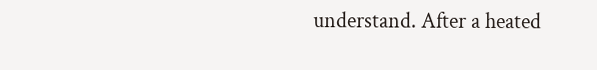understand. After a heated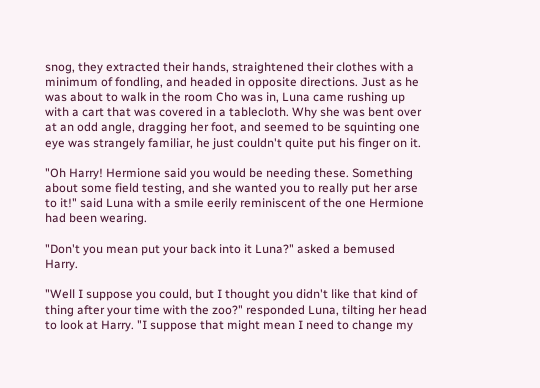snog, they extracted their hands, straightened their clothes with a minimum of fondling, and headed in opposite directions. Just as he was about to walk in the room Cho was in, Luna came rushing up with a cart that was covered in a tablecloth. Why she was bent over at an odd angle, dragging her foot, and seemed to be squinting one eye was strangely familiar, he just couldn't quite put his finger on it.

"Oh Harry! Hermione said you would be needing these. Something about some field testing, and she wanted you to really put her arse to it!" said Luna with a smile eerily reminiscent of the one Hermione had been wearing.

"Don't you mean put your back into it Luna?" asked a bemused Harry.

"Well I suppose you could, but I thought you didn't like that kind of thing after your time with the zoo?" responded Luna, tilting her head to look at Harry. "I suppose that might mean I need to change my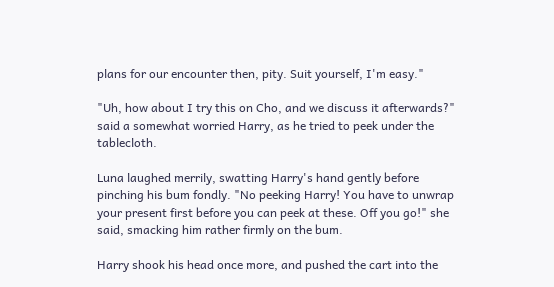plans for our encounter then, pity. Suit yourself, I'm easy."

"Uh, how about I try this on Cho, and we discuss it afterwards?" said a somewhat worried Harry, as he tried to peek under the tablecloth.

Luna laughed merrily, swatting Harry's hand gently before pinching his bum fondly. "No peeking Harry! You have to unwrap your present first before you can peek at these. Off you go!" she said, smacking him rather firmly on the bum.

Harry shook his head once more, and pushed the cart into the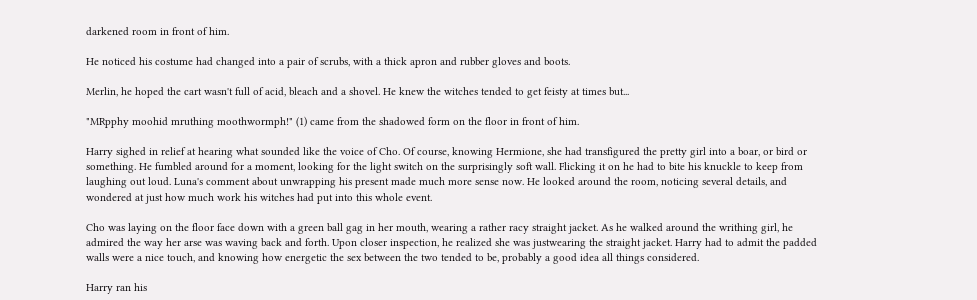darkened room in front of him.

He noticed his costume had changed into a pair of scrubs, with a thick apron and rubber gloves and boots.

Merlin, he hoped the cart wasn't full of acid, bleach and a shovel. He knew the witches tended to get feisty at times but...

"MRpphy moohid mruthing moothwormph!" (1) came from the shadowed form on the floor in front of him.

Harry sighed in relief at hearing what sounded like the voice of Cho. Of course, knowing Hermione, she had transfigured the pretty girl into a boar, or bird or something. He fumbled around for a moment, looking for the light switch on the surprisingly soft wall. Flicking it on he had to bite his knuckle to keep from laughing out loud. Luna's comment about unwrapping his present made much more sense now. He looked around the room, noticing several details, and wondered at just how much work his witches had put into this whole event.

Cho was laying on the floor face down with a green ball gag in her mouth, wearing a rather racy straight jacket. As he walked around the writhing girl, he admired the way her arse was waving back and forth. Upon closer inspection, he realized she was justwearing the straight jacket. Harry had to admit the padded walls were a nice touch, and knowing how energetic the sex between the two tended to be, probably a good idea all things considered.

Harry ran his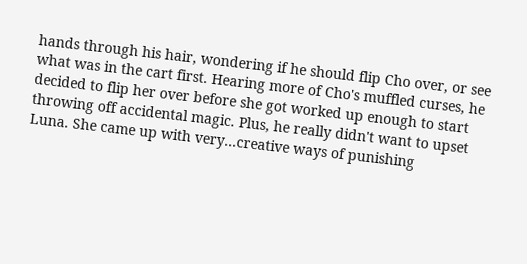hands through his hair, wondering if he should flip Cho over, or see what was in the cart first. Hearing more of Cho's muffled curses, he decided to flip her over before she got worked up enough to start throwing off accidental magic. Plus, he really didn't want to upset Luna. She came up with very...creative ways of punishing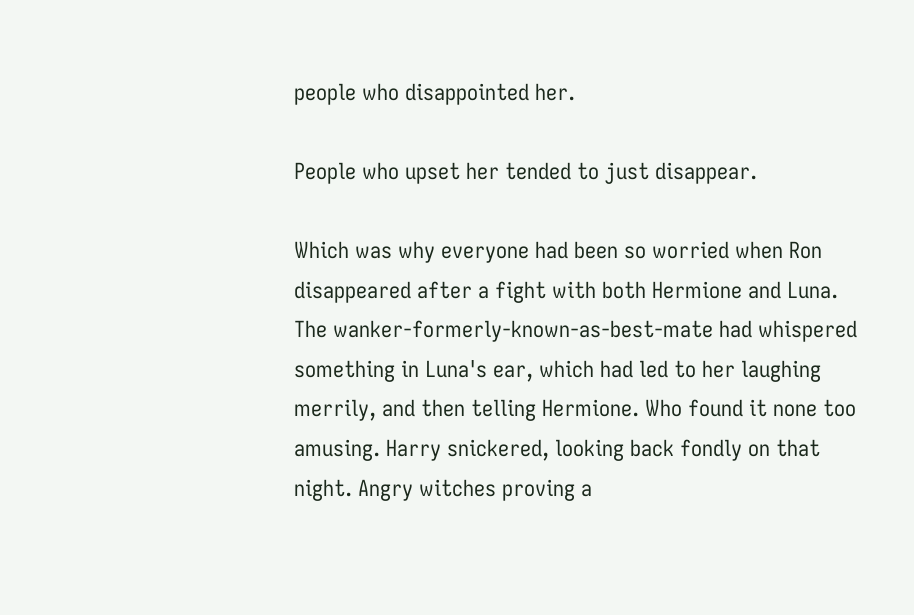people who disappointed her.

People who upset her tended to just disappear.

Which was why everyone had been so worried when Ron disappeared after a fight with both Hermione and Luna. The wanker-formerly-known-as-best-mate had whispered something in Luna's ear, which had led to her laughing merrily, and then telling Hermione. Who found it none too amusing. Harry snickered, looking back fondly on that night. Angry witches proving a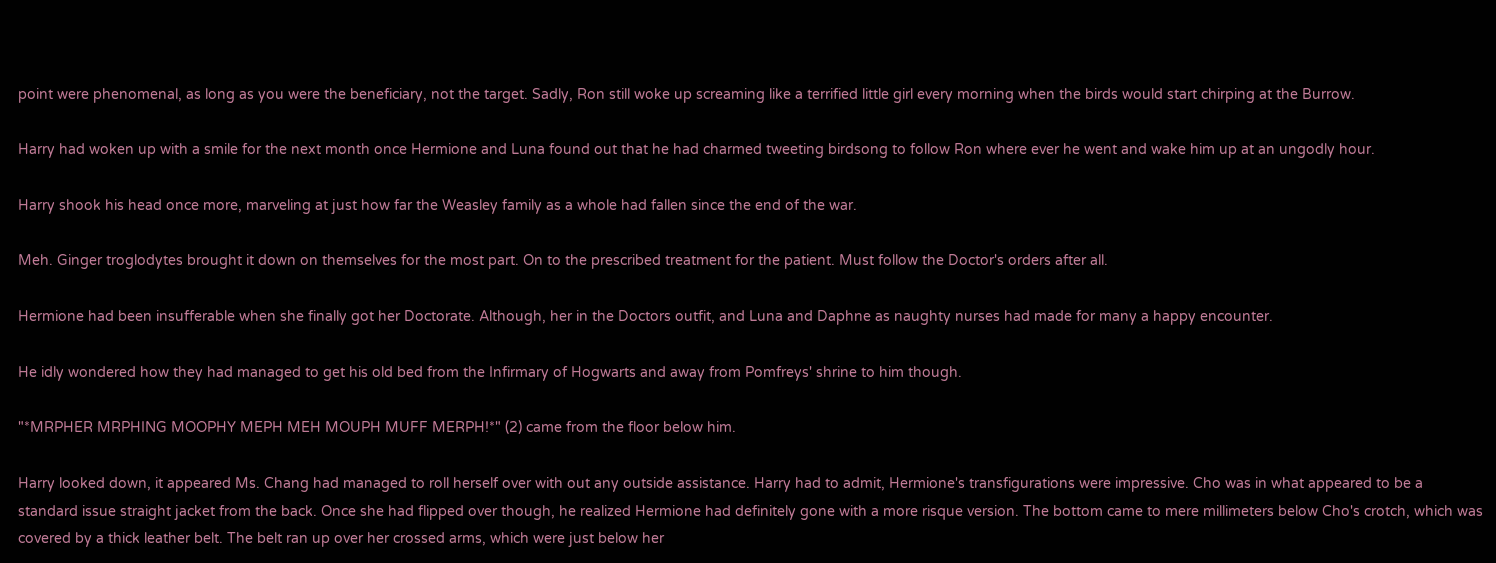point were phenomenal, as long as you were the beneficiary, not the target. Sadly, Ron still woke up screaming like a terrified little girl every morning when the birds would start chirping at the Burrow.

Harry had woken up with a smile for the next month once Hermione and Luna found out that he had charmed tweeting birdsong to follow Ron where ever he went and wake him up at an ungodly hour.

Harry shook his head once more, marveling at just how far the Weasley family as a whole had fallen since the end of the war.

Meh. Ginger troglodytes brought it down on themselves for the most part. On to the prescribed treatment for the patient. Must follow the Doctor's orders after all.

Hermione had been insufferable when she finally got her Doctorate. Although, her in the Doctors outfit, and Luna and Daphne as naughty nurses had made for many a happy encounter.

He idly wondered how they had managed to get his old bed from the Infirmary of Hogwarts and away from Pomfreys' shrine to him though.

"*MRPHER MRPHING MOOPHY MEPH MEH MOUPH MUFF MERPH!*" (2) came from the floor below him.

Harry looked down, it appeared Ms. Chang had managed to roll herself over with out any outside assistance. Harry had to admit, Hermione's transfigurations were impressive. Cho was in what appeared to be a standard issue straight jacket from the back. Once she had flipped over though, he realized Hermione had definitely gone with a more risque version. The bottom came to mere millimeters below Cho's crotch, which was covered by a thick leather belt. The belt ran up over her crossed arms, which were just below her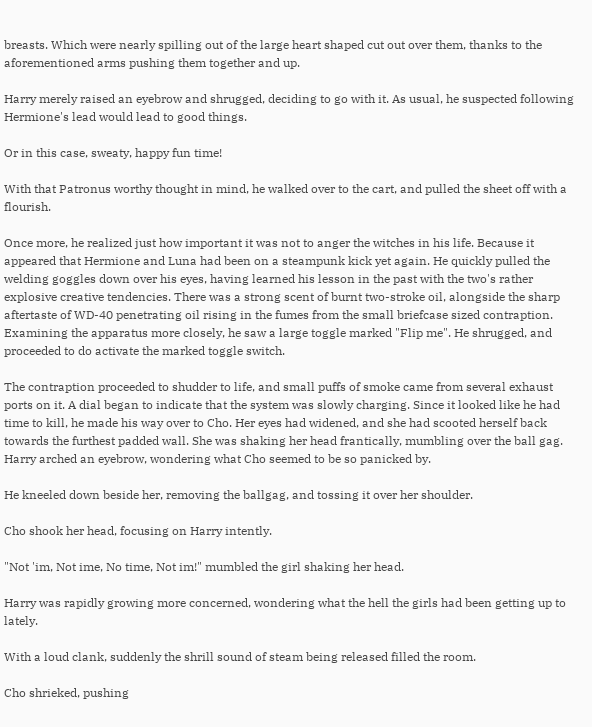breasts. Which were nearly spilling out of the large heart shaped cut out over them, thanks to the aforementioned arms pushing them together and up.

Harry merely raised an eyebrow and shrugged, deciding to go with it. As usual, he suspected following Hermione's lead would lead to good things.

Or in this case, sweaty, happy fun time!

With that Patronus worthy thought in mind, he walked over to the cart, and pulled the sheet off with a flourish.

Once more, he realized just how important it was not to anger the witches in his life. Because it appeared that Hermione and Luna had been on a steampunk kick yet again. He quickly pulled the welding goggles down over his eyes, having learned his lesson in the past with the two's rather explosive creative tendencies. There was a strong scent of burnt two-stroke oil, alongside the sharp aftertaste of WD-40 penetrating oil rising in the fumes from the small briefcase sized contraption. Examining the apparatus more closely, he saw a large toggle marked "Flip me". He shrugged, and proceeded to do activate the marked toggle switch.

The contraption proceeded to shudder to life, and small puffs of smoke came from several exhaust ports on it. A dial began to indicate that the system was slowly charging. Since it looked like he had time to kill, he made his way over to Cho. Her eyes had widened, and she had scooted herself back towards the furthest padded wall. She was shaking her head frantically, mumbling over the ball gag. Harry arched an eyebrow, wondering what Cho seemed to be so panicked by.

He kneeled down beside her, removing the ballgag, and tossing it over her shoulder.

Cho shook her head, focusing on Harry intently.

"Not 'im, Not ime, No time, Not im!" mumbled the girl shaking her head.

Harry was rapidly growing more concerned, wondering what the hell the girls had been getting up to lately.

With a loud clank, suddenly the shrill sound of steam being released filled the room.

Cho shrieked, pushing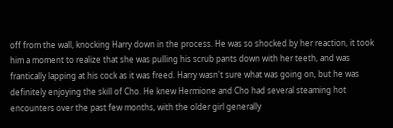off from the wall, knocking Harry down in the process. He was so shocked by her reaction, it took him a moment to realize that she was pulling his scrub pants down with her teeth, and was frantically lapping at his cock as it was freed. Harry wasn't sure what was going on, but he was definitely enjoying the skill of Cho. He knew Hermione and Cho had several steaming hot encounters over the past few months, with the older girl generally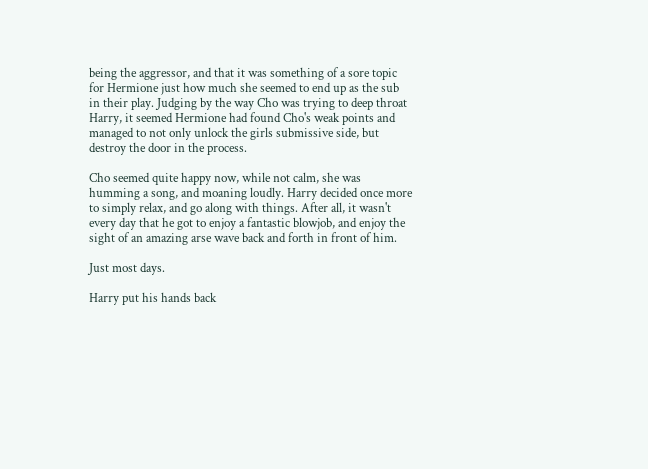being the aggressor, and that it was something of a sore topic for Hermione just how much she seemed to end up as the sub in their play. Judging by the way Cho was trying to deep throat Harry, it seemed Hermione had found Cho's weak points and managed to not only unlock the girls submissive side, but destroy the door in the process.

Cho seemed quite happy now, while not calm, she was humming a song, and moaning loudly. Harry decided once more to simply relax, and go along with things. After all, it wasn't every day that he got to enjoy a fantastic blowjob, and enjoy the sight of an amazing arse wave back and forth in front of him.

Just most days.

Harry put his hands back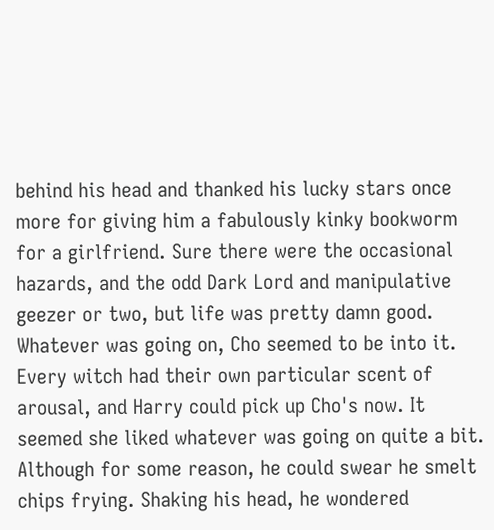behind his head and thanked his lucky stars once more for giving him a fabulously kinky bookworm for a girlfriend. Sure there were the occasional hazards, and the odd Dark Lord and manipulative geezer or two, but life was pretty damn good. Whatever was going on, Cho seemed to be into it. Every witch had their own particular scent of arousal, and Harry could pick up Cho's now. It seemed she liked whatever was going on quite a bit. Although for some reason, he could swear he smelt chips frying. Shaking his head, he wondered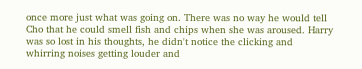once more just what was going on. There was no way he would tell Cho that he could smell fish and chips when she was aroused. Harry was so lost in his thoughts, he didn't notice the clicking and whirring noises getting louder and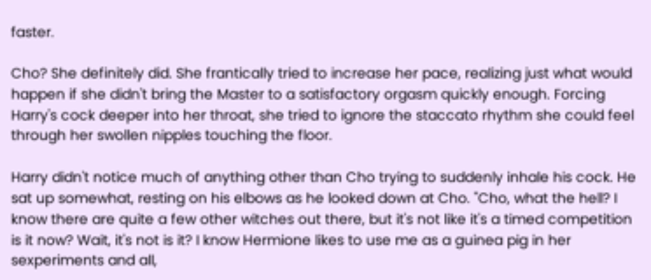faster.

Cho? She definitely did. She frantically tried to increase her pace, realizing just what would happen if she didn't bring the Master to a satisfactory orgasm quickly enough. Forcing Harry's cock deeper into her throat, she tried to ignore the staccato rhythm she could feel through her swollen nipples touching the floor.

Harry didn't notice much of anything other than Cho trying to suddenly inhale his cock. He sat up somewhat, resting on his elbows as he looked down at Cho. "Cho, what the hell? I know there are quite a few other witches out there, but it's not like it's a timed competition is it now? Wait, it's not is it? I know Hermione likes to use me as a guinea pig in her sexperiments and all,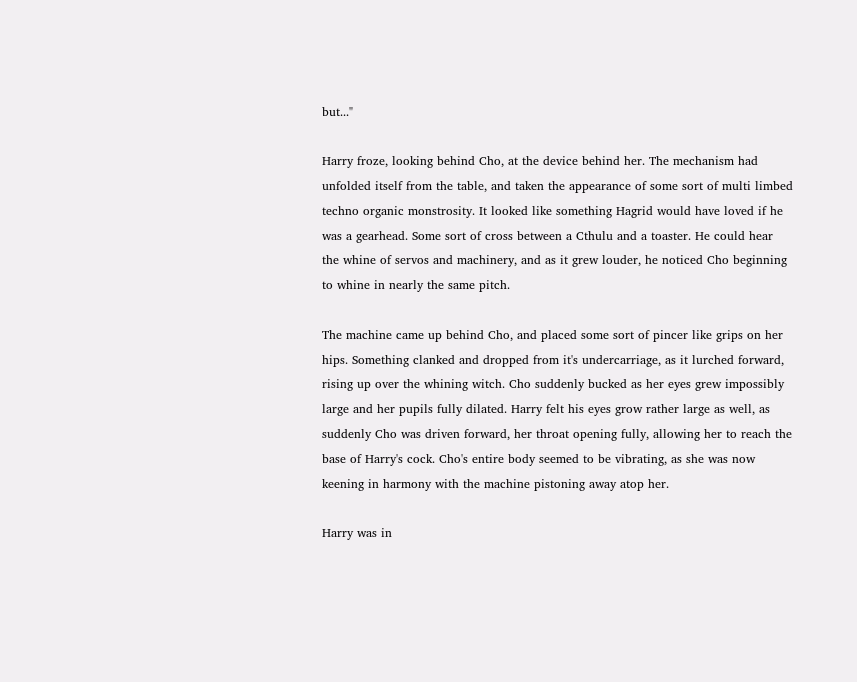but..."

Harry froze, looking behind Cho, at the device behind her. The mechanism had unfolded itself from the table, and taken the appearance of some sort of multi limbed techno organic monstrosity. It looked like something Hagrid would have loved if he was a gearhead. Some sort of cross between a Cthulu and a toaster. He could hear the whine of servos and machinery, and as it grew louder, he noticed Cho beginning to whine in nearly the same pitch.

The machine came up behind Cho, and placed some sort of pincer like grips on her hips. Something clanked and dropped from it's undercarriage, as it lurched forward, rising up over the whining witch. Cho suddenly bucked as her eyes grew impossibly large and her pupils fully dilated. Harry felt his eyes grow rather large as well, as suddenly Cho was driven forward, her throat opening fully, allowing her to reach the base of Harry's cock. Cho's entire body seemed to be vibrating, as she was now keening in harmony with the machine pistoning away atop her.

Harry was in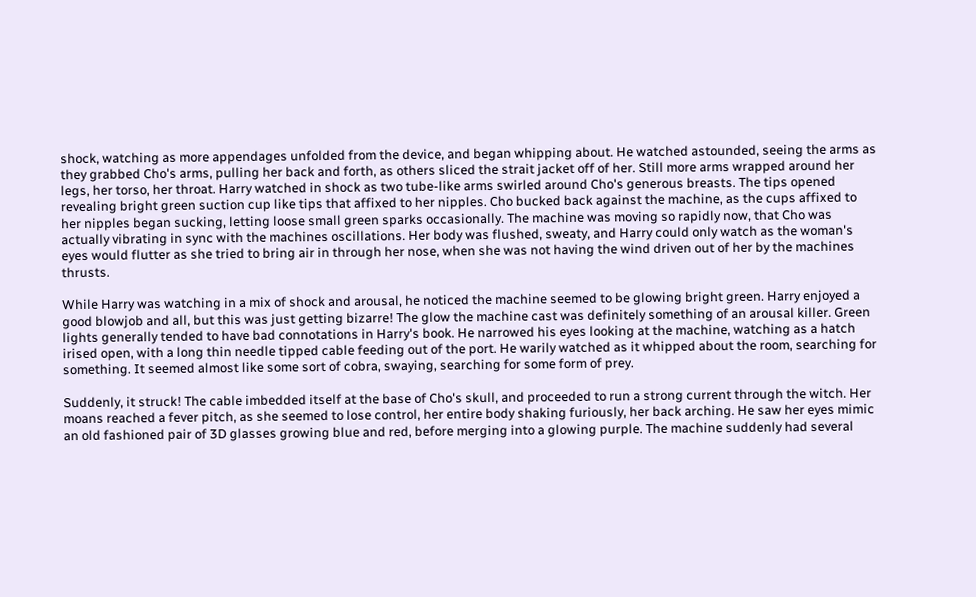shock, watching as more appendages unfolded from the device, and began whipping about. He watched astounded, seeing the arms as they grabbed Cho's arms, pulling her back and forth, as others sliced the strait jacket off of her. Still more arms wrapped around her legs, her torso, her throat. Harry watched in shock as two tube-like arms swirled around Cho's generous breasts. The tips opened revealing bright green suction cup like tips that affixed to her nipples. Cho bucked back against the machine, as the cups affixed to her nipples began sucking, letting loose small green sparks occasionally. The machine was moving so rapidly now, that Cho was actually vibrating in sync with the machines oscillations. Her body was flushed, sweaty, and Harry could only watch as the woman's eyes would flutter as she tried to bring air in through her nose, when she was not having the wind driven out of her by the machines thrusts.

While Harry was watching in a mix of shock and arousal, he noticed the machine seemed to be glowing bright green. Harry enjoyed a good blowjob and all, but this was just getting bizarre! The glow the machine cast was definitely something of an arousal killer. Green lights generally tended to have bad connotations in Harry's book. He narrowed his eyes looking at the machine, watching as a hatch irised open, with a long thin needle tipped cable feeding out of the port. He warily watched as it whipped about the room, searching for something. It seemed almost like some sort of cobra, swaying, searching for some form of prey.

Suddenly, it struck! The cable imbedded itself at the base of Cho's skull, and proceeded to run a strong current through the witch. Her moans reached a fever pitch, as she seemed to lose control, her entire body shaking furiously, her back arching. He saw her eyes mimic an old fashioned pair of 3D glasses growing blue and red, before merging into a glowing purple. The machine suddenly had several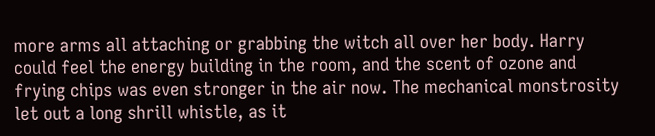more arms all attaching or grabbing the witch all over her body. Harry could feel the energy building in the room, and the scent of ozone and frying chips was even stronger in the air now. The mechanical monstrosity let out a long shrill whistle, as it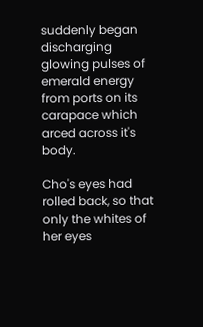suddenly began discharging glowing pulses of emerald energy from ports on its carapace which arced across it's body.

Cho's eyes had rolled back, so that only the whites of her eyes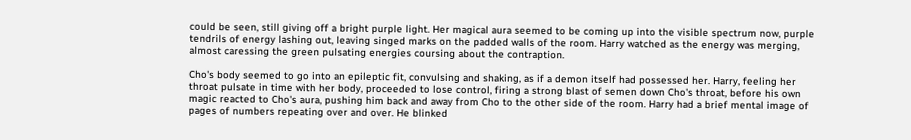could be seen, still giving off a bright purple light. Her magical aura seemed to be coming up into the visible spectrum now, purple tendrils of energy lashing out, leaving singed marks on the padded walls of the room. Harry watched as the energy was merging, almost caressing the green pulsating energies coursing about the contraption.

Cho's body seemed to go into an epileptic fit, convulsing and shaking, as if a demon itself had possessed her. Harry, feeling her throat pulsate in time with her body, proceeded to lose control, firing a strong blast of semen down Cho's throat, before his own magic reacted to Cho's aura, pushing him back and away from Cho to the other side of the room. Harry had a brief mental image of pages of numbers repeating over and over. He blinked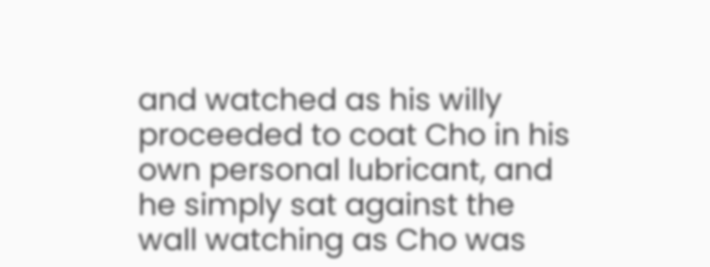and watched as his willy proceeded to coat Cho in his own personal lubricant, and he simply sat against the wall watching as Cho was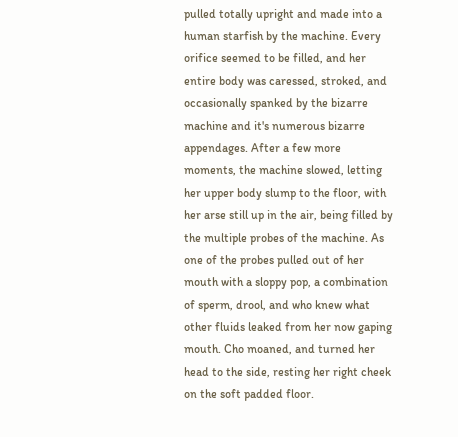pulled totally upright and made into a human starfish by the machine. Every orifice seemed to be filled, and her entire body was caressed, stroked, and occasionally spanked by the bizarre machine and it's numerous bizarre appendages. After a few more moments, the machine slowed, letting her upper body slump to the floor, with her arse still up in the air, being filled by the multiple probes of the machine. As one of the probes pulled out of her mouth with a sloppy pop, a combination of sperm, drool, and who knew what other fluids leaked from her now gaping mouth. Cho moaned, and turned her head to the side, resting her right cheek on the soft padded floor.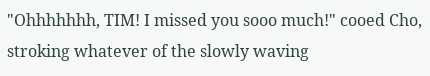"Ohhhhhhh, TIM! I missed you sooo much!" cooed Cho, stroking whatever of the slowly waving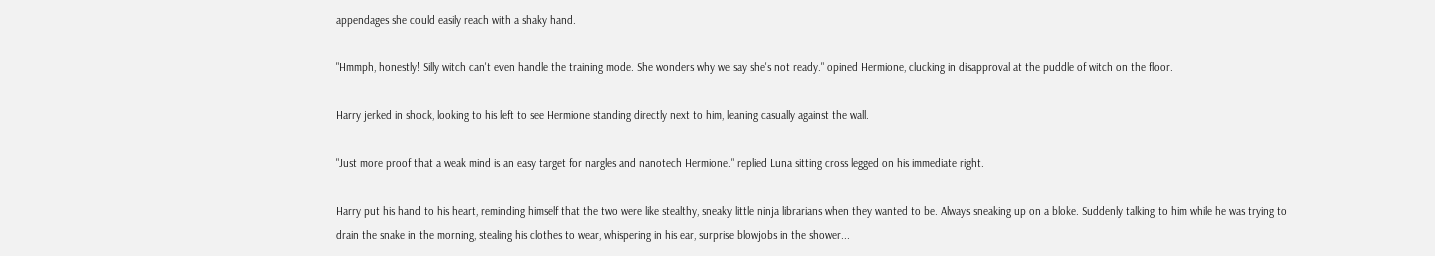appendages she could easily reach with a shaky hand.

"Hmmph, honestly! Silly witch can't even handle the training mode. She wonders why we say she's not ready." opined Hermione, clucking in disapproval at the puddle of witch on the floor.

Harry jerked in shock, looking to his left to see Hermione standing directly next to him, leaning casually against the wall.

"Just more proof that a weak mind is an easy target for nargles and nanotech Hermione." replied Luna sitting cross legged on his immediate right.

Harry put his hand to his heart, reminding himself that the two were like stealthy, sneaky little ninja librarians when they wanted to be. Always sneaking up on a bloke. Suddenly talking to him while he was trying to drain the snake in the morning, stealing his clothes to wear, whispering in his ear, surprise blowjobs in the shower...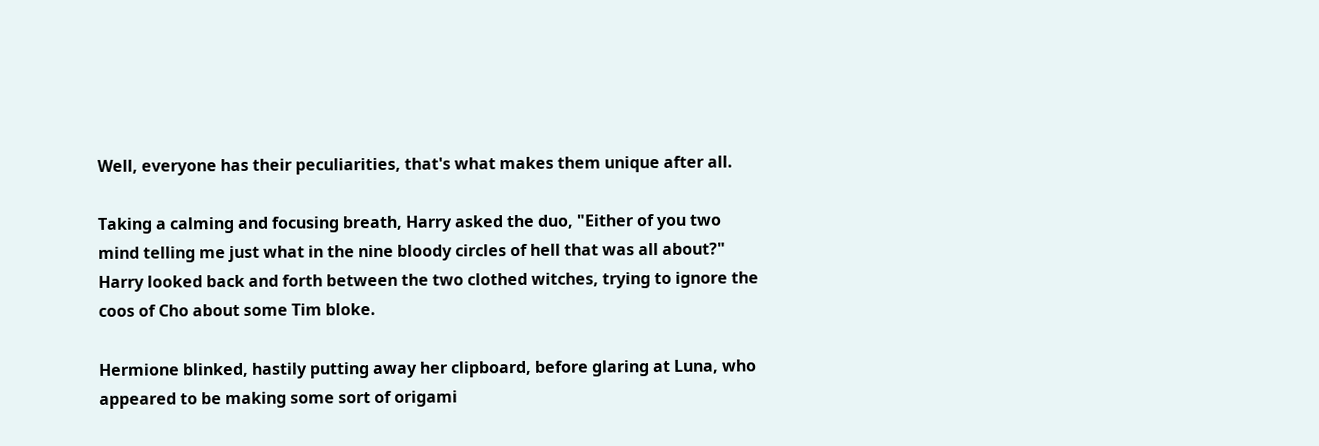Well, everyone has their peculiarities, that's what makes them unique after all.

Taking a calming and focusing breath, Harry asked the duo, "Either of you two mind telling me just what in the nine bloody circles of hell that was all about?" Harry looked back and forth between the two clothed witches, trying to ignore the coos of Cho about some Tim bloke.

Hermione blinked, hastily putting away her clipboard, before glaring at Luna, who appeared to be making some sort of origami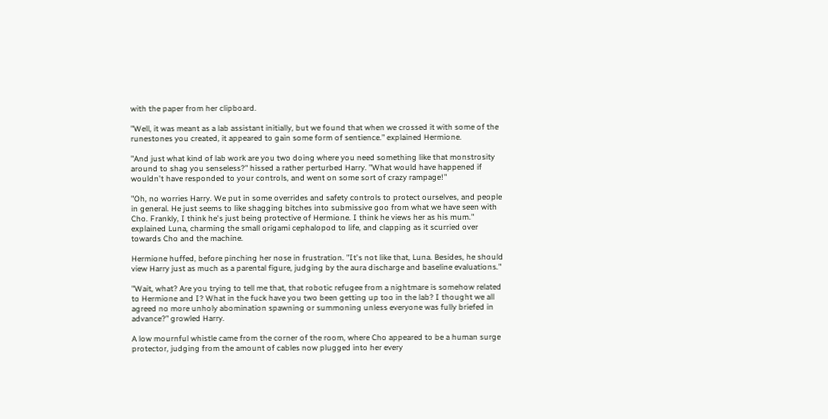with the paper from her clipboard.

"Well, it was meant as a lab assistant initially, but we found that when we crossed it with some of the runestones you created, it appeared to gain some form of sentience." explained Hermione.

"And just what kind of lab work are you two doing where you need something like that monstrosity around to shag you senseless?" hissed a rather perturbed Harry. "What would have happened if wouldn't have responded to your controls, and went on some sort of crazy rampage!"

"Oh, no worries Harry. We put in some overrides and safety controls to protect ourselves, and people in general. He just seems to like shagging bitches into submissive goo from what we have seen with Cho. Frankly, I think he's just being protective of Hermione. I think he views her as his mum." explained Luna, charming the small origami cephalopod to life, and clapping as it scurried over towards Cho and the machine.

Hermione huffed, before pinching her nose in frustration. "It's not like that, Luna. Besides, he should view Harry just as much as a parental figure, judging by the aura discharge and baseline evaluations."

"Wait, what? Are you trying to tell me that, that robotic refugee from a nightmare is somehow related to Hermione and I? What in the fuck have you two been getting up too in the lab? I thought we all agreed no more unholy abomination spawning or summoning unless everyone was fully briefed in advance?" growled Harry.

A low mournful whistle came from the corner of the room, where Cho appeared to be a human surge protector, judging from the amount of cables now plugged into her every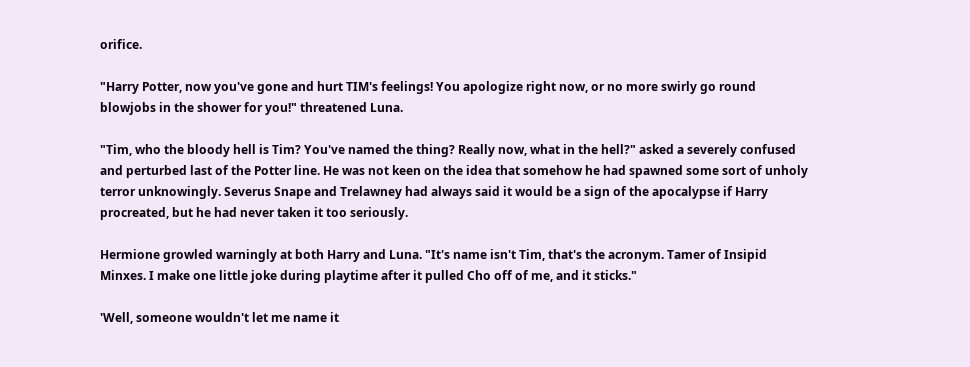orifice.

"Harry Potter, now you've gone and hurt TIM's feelings! You apologize right now, or no more swirly go round blowjobs in the shower for you!" threatened Luna.

"Tim, who the bloody hell is Tim? You've named the thing? Really now, what in the hell?" asked a severely confused and perturbed last of the Potter line. He was not keen on the idea that somehow he had spawned some sort of unholy terror unknowingly. Severus Snape and Trelawney had always said it would be a sign of the apocalypse if Harry procreated, but he had never taken it too seriously.

Hermione growled warningly at both Harry and Luna. "It's name isn't Tim, that's the acronym. Tamer of Insipid Minxes. I make one little joke during playtime after it pulled Cho off of me, and it sticks."

'Well, someone wouldn't let me name it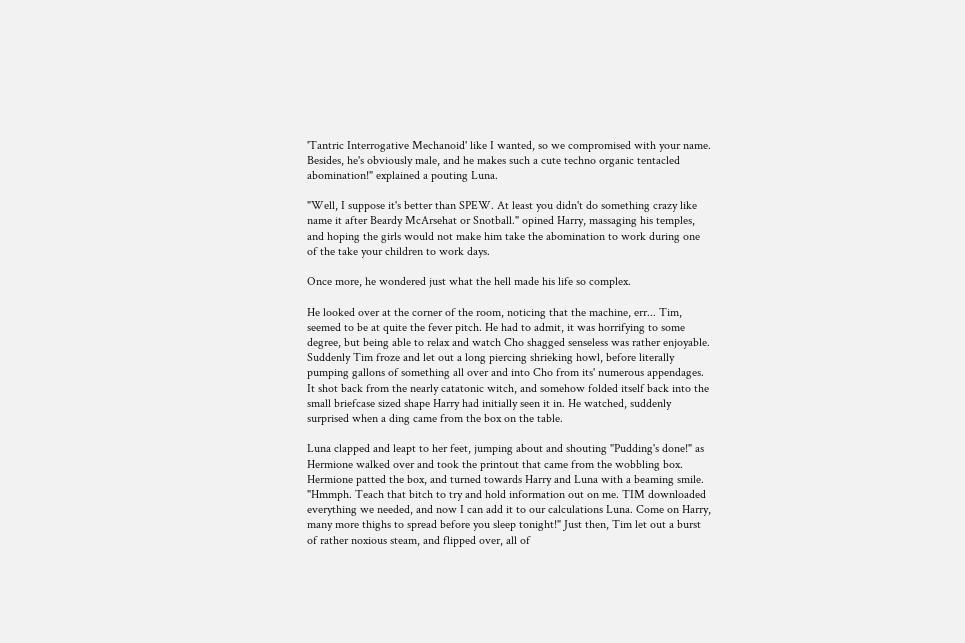'Tantric Interrogative Mechanoid' like I wanted, so we compromised with your name. Besides, he's obviously male, and he makes such a cute techno organic tentacled abomination!" explained a pouting Luna.

"Well, I suppose it's better than SPEW. At least you didn't do something crazy like name it after Beardy McArsehat or Snotball." opined Harry, massaging his temples, and hoping the girls would not make him take the abomination to work during one of the take your children to work days.

Once more, he wondered just what the hell made his life so complex.

He looked over at the corner of the room, noticing that the machine, err... Tim, seemed to be at quite the fever pitch. He had to admit, it was horrifying to some degree, but being able to relax and watch Cho shagged senseless was rather enjoyable. Suddenly Tim froze and let out a long piercing shrieking howl, before literally pumping gallons of something all over and into Cho from its' numerous appendages. It shot back from the nearly catatonic witch, and somehow folded itself back into the small briefcase sized shape Harry had initially seen it in. He watched, suddenly surprised when a ding came from the box on the table.

Luna clapped and leapt to her feet, jumping about and shouting "Pudding's done!" as Hermione walked over and took the printout that came from the wobbling box. Hermione patted the box, and turned towards Harry and Luna with a beaming smile. "Hmmph. Teach that bitch to try and hold information out on me. TIM downloaded everything we needed, and now I can add it to our calculations Luna. Come on Harry, many more thighs to spread before you sleep tonight!" Just then, Tim let out a burst of rather noxious steam, and flipped over, all of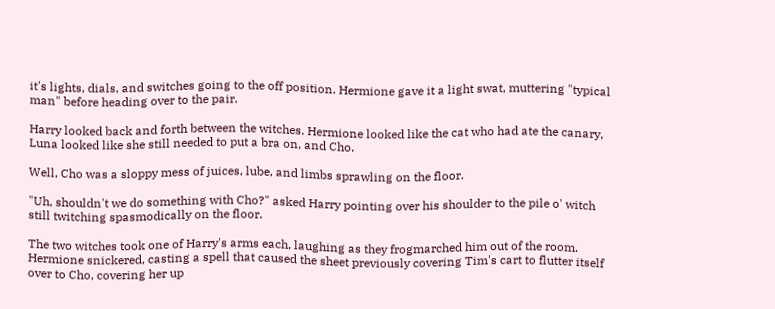it's lights, dials, and switches going to the off position. Hermione gave it a light swat, muttering "typical man" before heading over to the pair.

Harry looked back and forth between the witches. Hermione looked like the cat who had ate the canary, Luna looked like she still needed to put a bra on, and Cho.

Well, Cho was a sloppy mess of juices, lube, and limbs sprawling on the floor.

"Uh, shouldn't we do something with Cho?" asked Harry pointing over his shoulder to the pile o' witch still twitching spasmodically on the floor.

The two witches took one of Harry's arms each, laughing as they frogmarched him out of the room. Hermione snickered, casting a spell that caused the sheet previously covering Tim's cart to flutter itself over to Cho, covering her up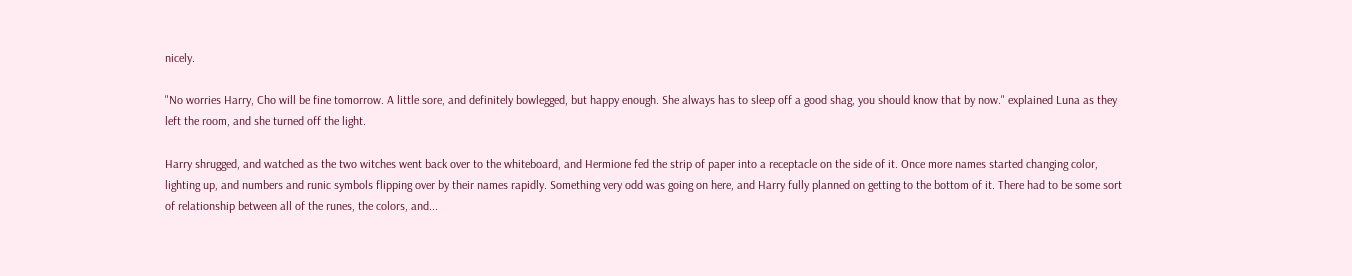nicely.

"No worries Harry, Cho will be fine tomorrow. A little sore, and definitely bowlegged, but happy enough. She always has to sleep off a good shag, you should know that by now." explained Luna as they left the room, and she turned off the light.

Harry shrugged, and watched as the two witches went back over to the whiteboard, and Hermione fed the strip of paper into a receptacle on the side of it. Once more names started changing color, lighting up, and numbers and runic symbols flipping over by their names rapidly. Something very odd was going on here, and Harry fully planned on getting to the bottom of it. There had to be some sort of relationship between all of the runes, the colors, and...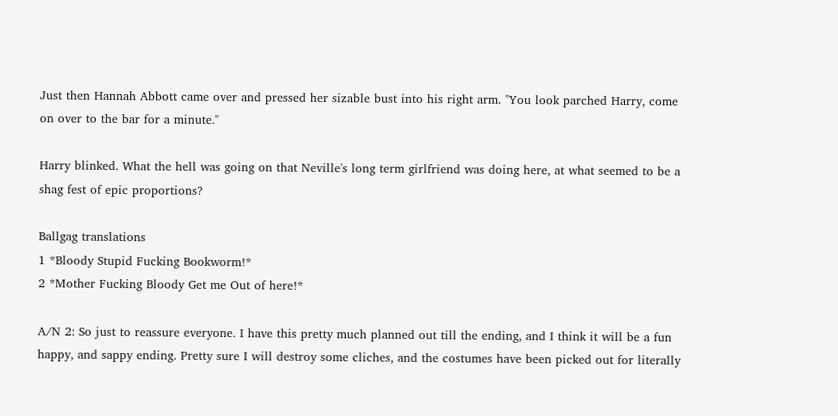Just then Hannah Abbott came over and pressed her sizable bust into his right arm. "You look parched Harry, come on over to the bar for a minute."

Harry blinked. What the hell was going on that Neville's long term girlfriend was doing here, at what seemed to be a shag fest of epic proportions?

Ballgag translations
1 *Bloody Stupid Fucking Bookworm!*
2 *Mother Fucking Bloody Get me Out of here!*

A/N 2: So just to reassure everyone. I have this pretty much planned out till the ending, and I think it will be a fun happy, and sappy ending. Pretty sure I will destroy some cliches, and the costumes have been picked out for literally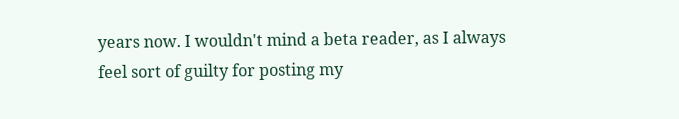years now. I wouldn't mind a beta reader, as I always feel sort of guilty for posting my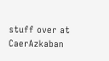stuff over at CaerAzkaban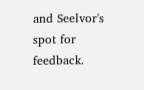and Seelvor's spot for feedback.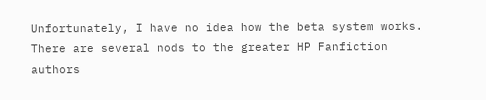Unfortunately, I have no idea how the beta system works. There are several nods to the greater HP Fanfiction authors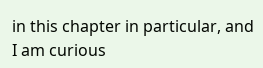in this chapter in particular, and I am curious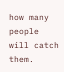how many people will catch them.